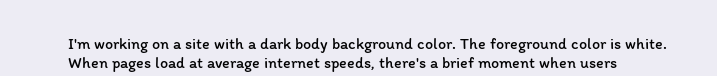I'm working on a site with a dark body background color. The foreground color is white. When pages load at average internet speeds, there's a brief moment when users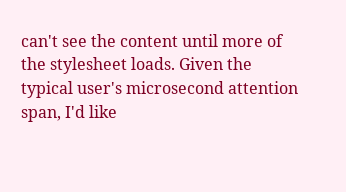can't see the content until more of the stylesheet loads. Given the typical user's microsecond attention span, I'd like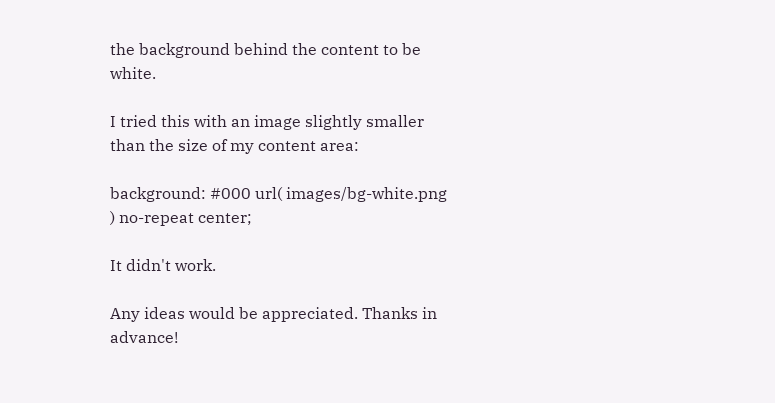the background behind the content to be white.

I tried this with an image slightly smaller than the size of my content area:

background: #000 url( images/bg-white.png ) no-repeat center;

It didn't work.

Any ideas would be appreciated. Thanks in advance!